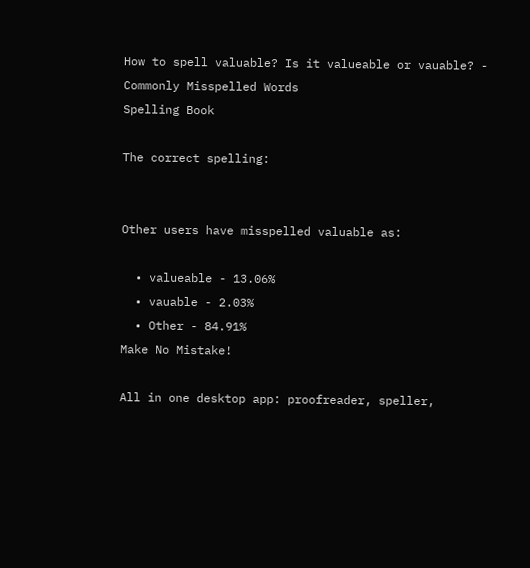How to spell valuable? Is it valueable or vauable? - Commonly Misspelled Words
Spelling Book

The correct spelling:


Other users have misspelled valuable as:

  • valueable - 13.06%
  • vauable - 2.03%
  • Other - 84.91%
Make No Mistake!

All in one desktop app: proofreader, speller,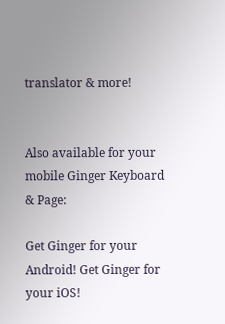translator & more!


Also available for your mobile Ginger Keyboard & Page:

Get Ginger for your Android! Get Ginger for your iOS!